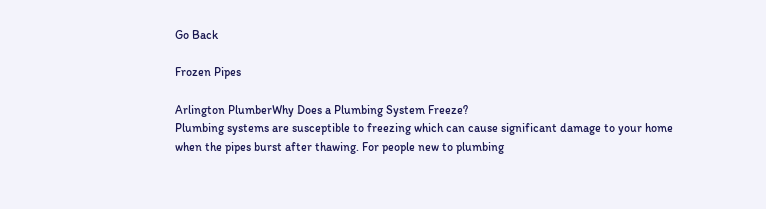Go Back

Frozen Pipes

Arlington PlumberWhy Does a Plumbing System Freeze?
Plumbing systems are susceptible to freezing which can cause significant damage to your home when the pipes burst after thawing. For people new to plumbing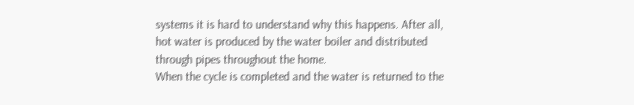systems it is hard to understand why this happens. After all, hot water is produced by the water boiler and distributed through pipes throughout the home.
When the cycle is completed and the water is returned to the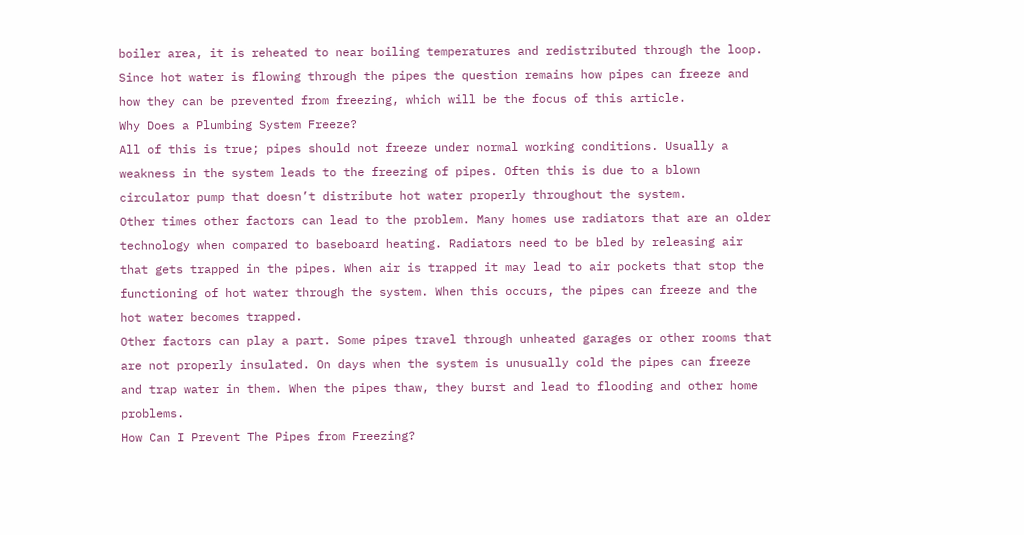boiler area, it is reheated to near boiling temperatures and redistributed through the loop.
Since hot water is flowing through the pipes the question remains how pipes can freeze and how they can be prevented from freezing, which will be the focus of this article.
Why Does a Plumbing System Freeze?
All of this is true; pipes should not freeze under normal working conditions. Usually a weakness in the system leads to the freezing of pipes. Often this is due to a blown circulator pump that doesn’t distribute hot water properly throughout the system.
Other times other factors can lead to the problem. Many homes use radiators that are an older technology when compared to baseboard heating. Radiators need to be bled by releasing air that gets trapped in the pipes. When air is trapped it may lead to air pockets that stop the functioning of hot water through the system. When this occurs, the pipes can freeze and the hot water becomes trapped.
Other factors can play a part. Some pipes travel through unheated garages or other rooms that are not properly insulated. On days when the system is unusually cold the pipes can freeze and trap water in them. When the pipes thaw, they burst and lead to flooding and other home problems.
How Can I Prevent The Pipes from Freezing?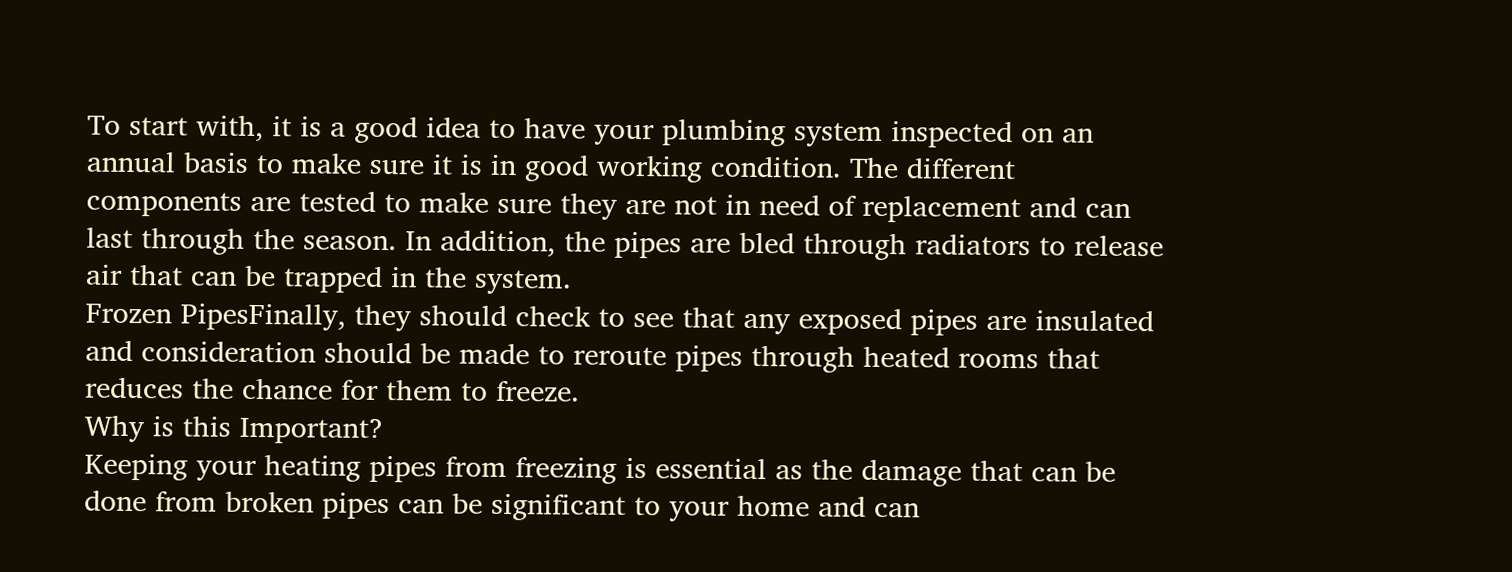To start with, it is a good idea to have your plumbing system inspected on an annual basis to make sure it is in good working condition. The different components are tested to make sure they are not in need of replacement and can last through the season. In addition, the pipes are bled through radiators to release air that can be trapped in the system.
Frozen PipesFinally, they should check to see that any exposed pipes are insulated and consideration should be made to reroute pipes through heated rooms that reduces the chance for them to freeze.
Why is this Important?
Keeping your heating pipes from freezing is essential as the damage that can be done from broken pipes can be significant to your home and can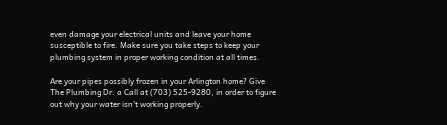even damage your electrical units and leave your home susceptible to fire. Make sure you take steps to keep your plumbing system in proper working condition at all times.

Are your pipes possibly frozen in your Arlington home? Give The Plumbing Dr. a Call at (703) 525-9280, in order to figure out why your water isn’t working properly.